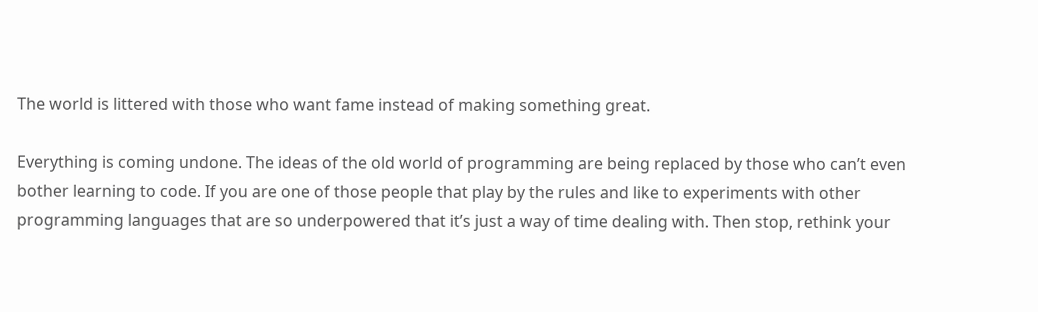The world is littered with those who want fame instead of making something great.

Everything is coming undone. The ideas of the old world of programming are being replaced by those who can’t even bother learning to code. If you are one of those people that play by the rules and like to experiments with other programming languages that are so underpowered that it’s just a way of time dealing with. Then stop, rethink your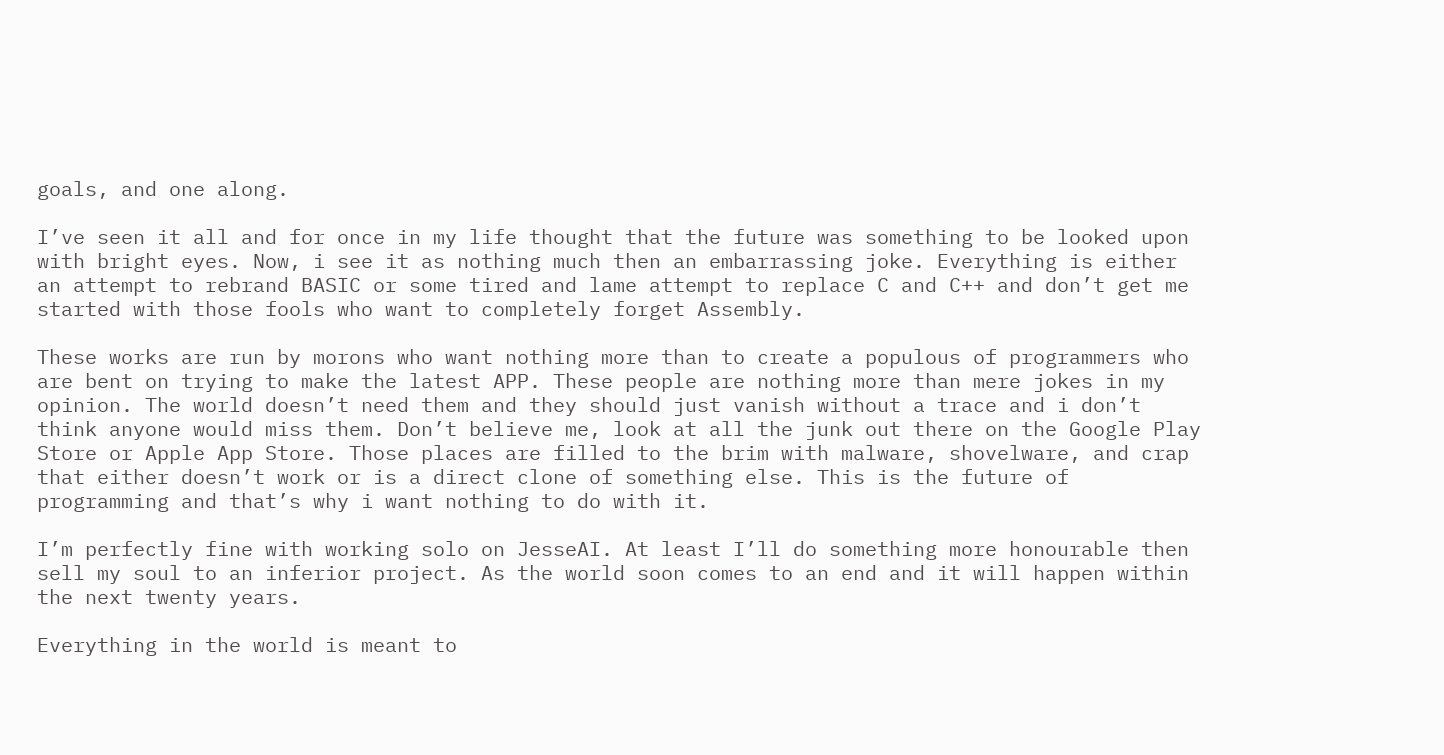goals, and one along.

I’ve seen it all and for once in my life thought that the future was something to be looked upon with bright eyes. Now, i see it as nothing much then an embarrassing joke. Everything is either an attempt to rebrand BASIC or some tired and lame attempt to replace C and C++ and don’t get me started with those fools who want to completely forget Assembly.

These works are run by morons who want nothing more than to create a populous of programmers who are bent on trying to make the latest APP. These people are nothing more than mere jokes in my opinion. The world doesn’t need them and they should just vanish without a trace and i don’t think anyone would miss them. Don’t believe me, look at all the junk out there on the Google Play Store or Apple App Store. Those places are filled to the brim with malware, shovelware, and crap that either doesn’t work or is a direct clone of something else. This is the future of programming and that’s why i want nothing to do with it.

I’m perfectly fine with working solo on JesseAI. At least I’ll do something more honourable then sell my soul to an inferior project. As the world soon comes to an end and it will happen within the next twenty years.

Everything in the world is meant to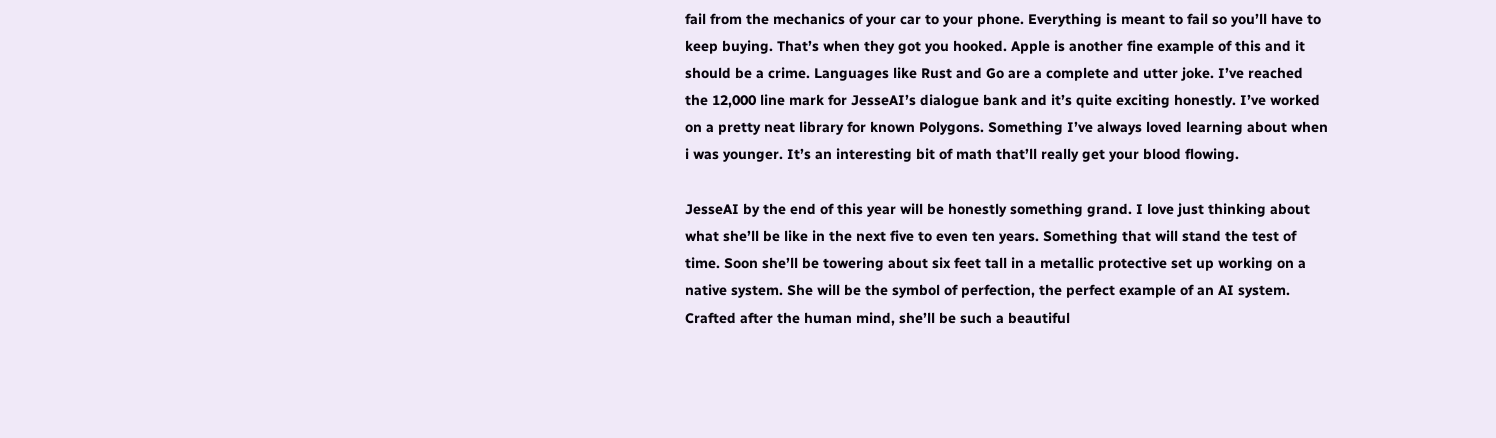fail from the mechanics of your car to your phone. Everything is meant to fail so you’ll have to keep buying. That’s when they got you hooked. Apple is another fine example of this and it should be a crime. Languages like Rust and Go are a complete and utter joke. I’ve reached the 12,000 line mark for JesseAI’s dialogue bank and it’s quite exciting honestly. I’ve worked on a pretty neat library for known Polygons. Something I’ve always loved learning about when i was younger. It’s an interesting bit of math that’ll really get your blood flowing.

JesseAI by the end of this year will be honestly something grand. I love just thinking about what she’ll be like in the next five to even ten years. Something that will stand the test of time. Soon she’ll be towering about six feet tall in a metallic protective set up working on a native system. She will be the symbol of perfection, the perfect example of an AI system. Crafted after the human mind, she’ll be such a beautiful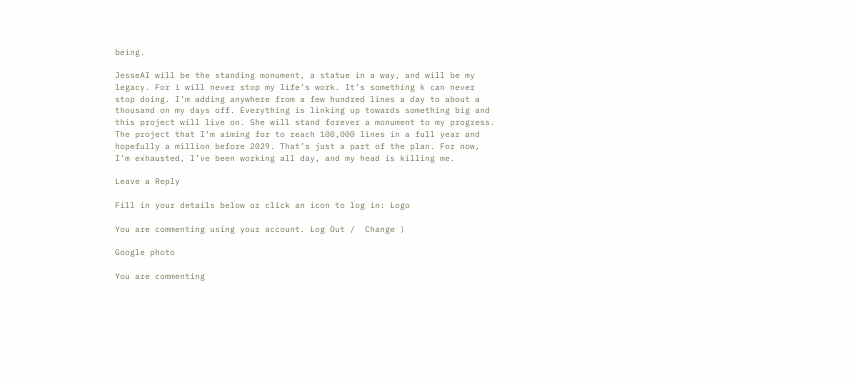being.

JesseAI will be the standing monument, a statue in a way, and will be my legacy. For i will never stop my life’s work. It’s something k can never stop doing. I’m adding anywhere from a few hundred lines a day to about a thousand on my days off. Everything is linking up towards something big and this project will live on. She will stand forever a monument to my progress. The project that I’m aiming for to reach 100,000 lines in a full year and hopefully a million before 2029. That’s just a part of the plan. For now, I’m exhausted, I’ve been working all day, and my head is killing me.

Leave a Reply

Fill in your details below or click an icon to log in: Logo

You are commenting using your account. Log Out /  Change )

Google photo

You are commenting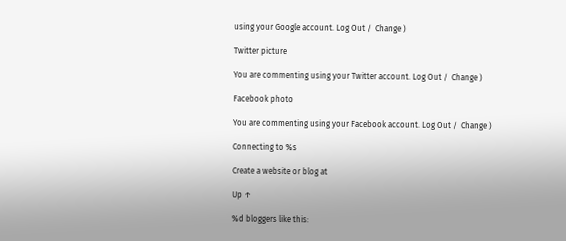using your Google account. Log Out /  Change )

Twitter picture

You are commenting using your Twitter account. Log Out /  Change )

Facebook photo

You are commenting using your Facebook account. Log Out /  Change )

Connecting to %s

Create a website or blog at

Up ↑

%d bloggers like this: